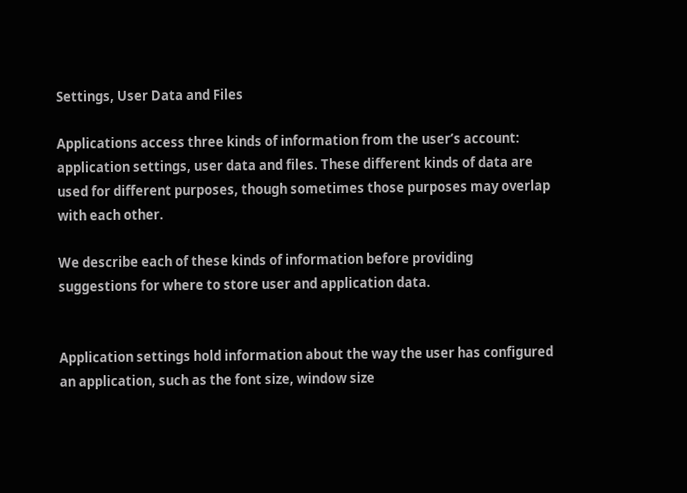Settings, User Data and Files

Applications access three kinds of information from the user’s account: application settings, user data and files. These different kinds of data are used for different purposes, though sometimes those purposes may overlap with each other.

We describe each of these kinds of information before providing suggestions for where to store user and application data.


Application settings hold information about the way the user has configured an application, such as the font size, window size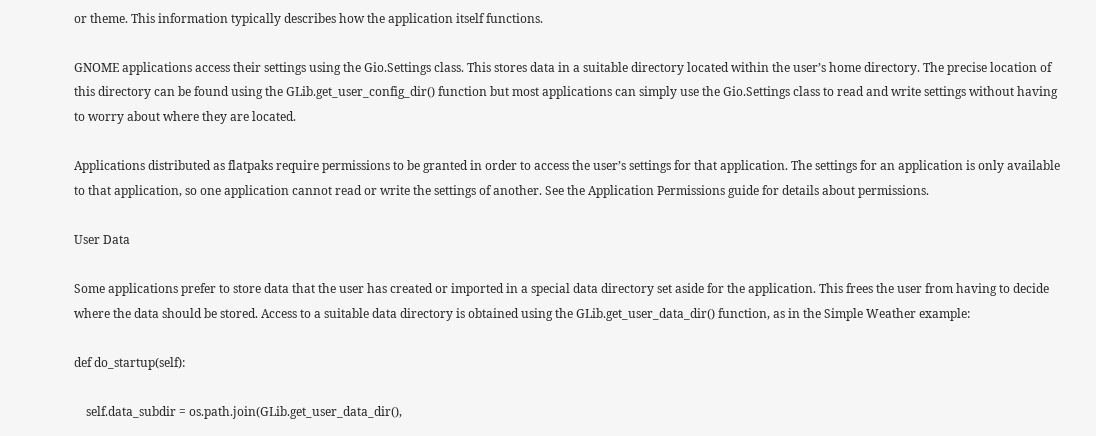or theme. This information typically describes how the application itself functions.

GNOME applications access their settings using the Gio.Settings class. This stores data in a suitable directory located within the user’s home directory. The precise location of this directory can be found using the GLib.get_user_config_dir() function but most applications can simply use the Gio.Settings class to read and write settings without having to worry about where they are located.

Applications distributed as flatpaks require permissions to be granted in order to access the user’s settings for that application. The settings for an application is only available to that application, so one application cannot read or write the settings of another. See the Application Permissions guide for details about permissions.

User Data

Some applications prefer to store data that the user has created or imported in a special data directory set aside for the application. This frees the user from having to decide where the data should be stored. Access to a suitable data directory is obtained using the GLib.get_user_data_dir() function, as in the Simple Weather example:

def do_startup(self):

    self.data_subdir = os.path.join(GLib.get_user_data_dir(),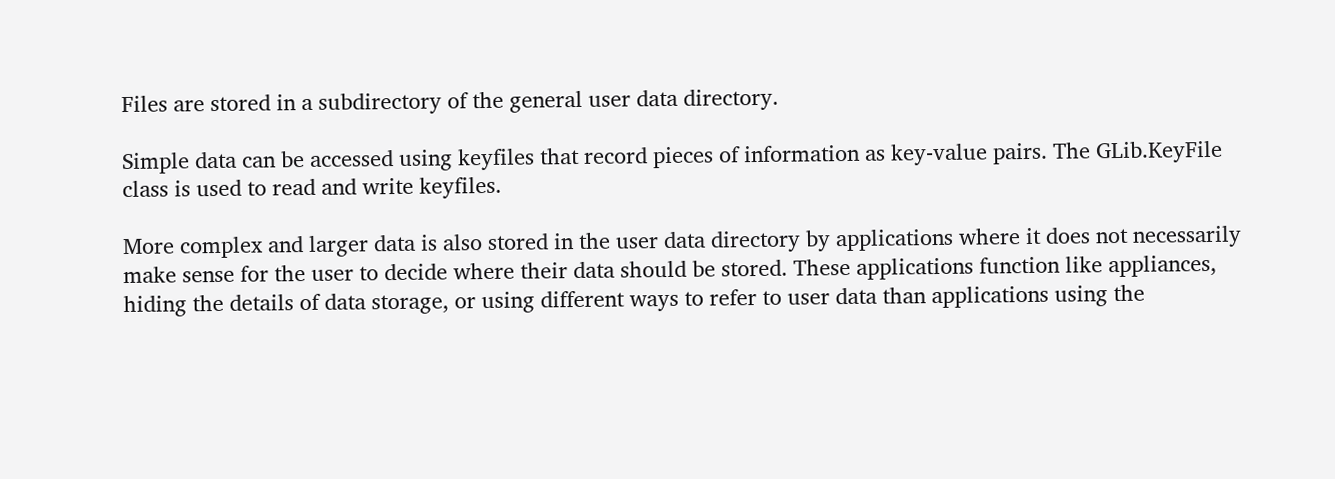Files are stored in a subdirectory of the general user data directory.

Simple data can be accessed using keyfiles that record pieces of information as key-value pairs. The GLib.KeyFile class is used to read and write keyfiles.

More complex and larger data is also stored in the user data directory by applications where it does not necessarily make sense for the user to decide where their data should be stored. These applications function like appliances, hiding the details of data storage, or using different ways to refer to user data than applications using the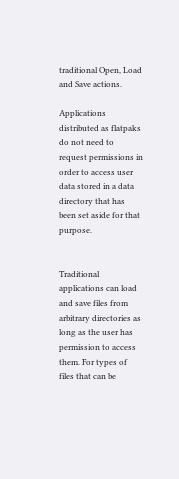traditional Open, Load and Save actions.

Applications distributed as flatpaks do not need to request permissions in order to access user data stored in a data directory that has been set aside for that purpose.


Traditional applications can load and save files from arbitrary directories as long as the user has permission to access them. For types of files that can be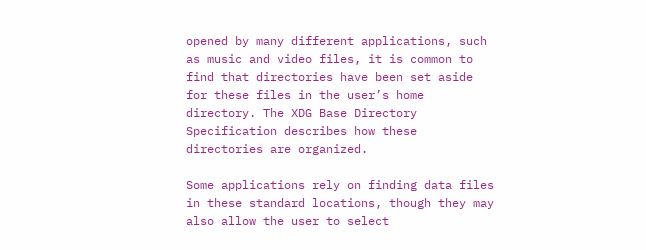opened by many different applications, such as music and video files, it is common to find that directories have been set aside for these files in the user’s home directory. The XDG Base Directory Specification describes how these directories are organized.

Some applications rely on finding data files in these standard locations, though they may also allow the user to select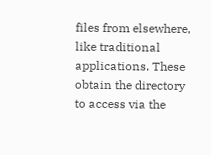files from elsewhere, like traditional applications. These obtain the directory to access via the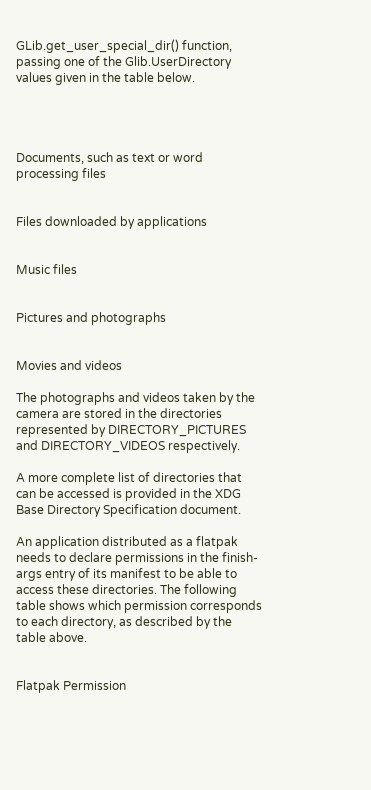GLib.get_user_special_dir() function, passing one of the Glib.UserDirectory values given in the table below.




Documents, such as text or word processing files


Files downloaded by applications


Music files


Pictures and photographs


Movies and videos

The photographs and videos taken by the camera are stored in the directories represented by DIRECTORY_PICTURES and DIRECTORY_VIDEOS respectively.

A more complete list of directories that can be accessed is provided in the XDG Base Directory Specification document.

An application distributed as a flatpak needs to declare permissions in the finish-args entry of its manifest to be able to access these directories. The following table shows which permission corresponds to each directory, as described by the table above.


Flatpak Permission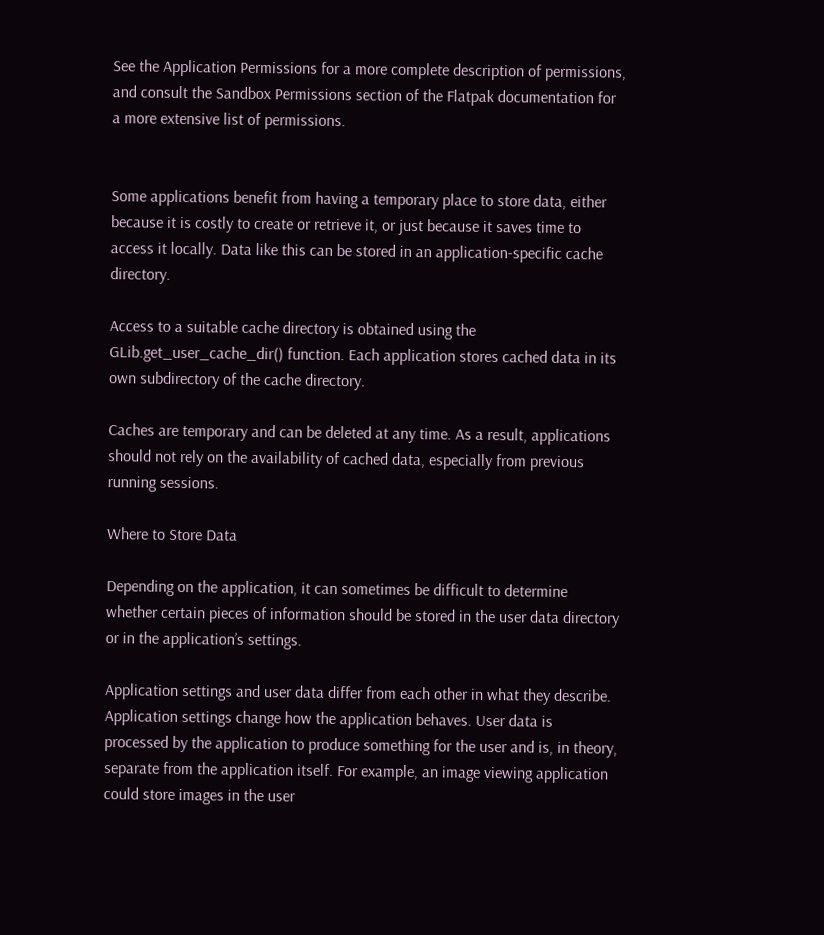See the Application Permissions for a more complete description of permissions, and consult the Sandbox Permissions section of the Flatpak documentation for a more extensive list of permissions.


Some applications benefit from having a temporary place to store data, either because it is costly to create or retrieve it, or just because it saves time to access it locally. Data like this can be stored in an application-specific cache directory.

Access to a suitable cache directory is obtained using the GLib.get_user_cache_dir() function. Each application stores cached data in its own subdirectory of the cache directory.

Caches are temporary and can be deleted at any time. As a result, applications should not rely on the availability of cached data, especially from previous running sessions.

Where to Store Data

Depending on the application, it can sometimes be difficult to determine whether certain pieces of information should be stored in the user data directory or in the application’s settings.

Application settings and user data differ from each other in what they describe. Application settings change how the application behaves. User data is processed by the application to produce something for the user and is, in theory, separate from the application itself. For example, an image viewing application could store images in the user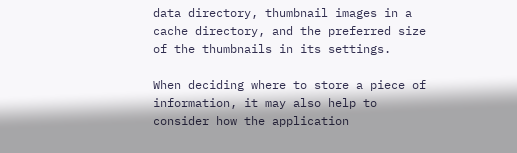data directory, thumbnail images in a cache directory, and the preferred size of the thumbnails in its settings.

When deciding where to store a piece of information, it may also help to consider how the application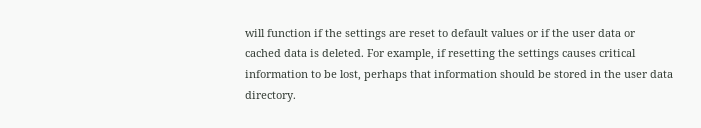will function if the settings are reset to default values or if the user data or cached data is deleted. For example, if resetting the settings causes critical information to be lost, perhaps that information should be stored in the user data directory.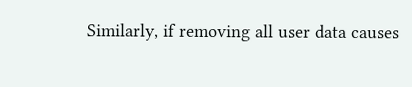Similarly, if removing all user data causes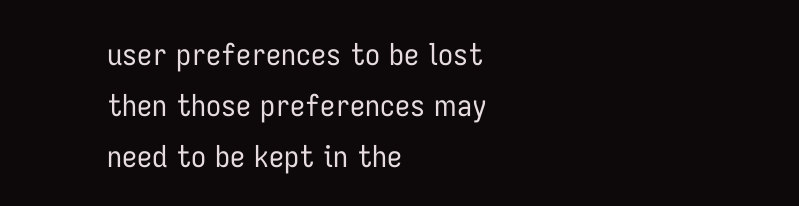user preferences to be lost then those preferences may need to be kept in the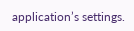application’s settings.